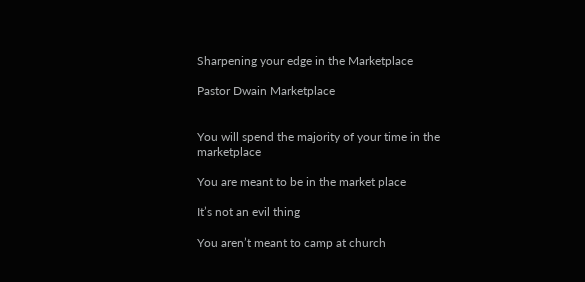Sharpening your edge in the Marketplace

Pastor Dwain Marketplace


You will spend the majority of your time in the marketplace

You are meant to be in the market place

It’s not an evil thing

You aren’t meant to camp at church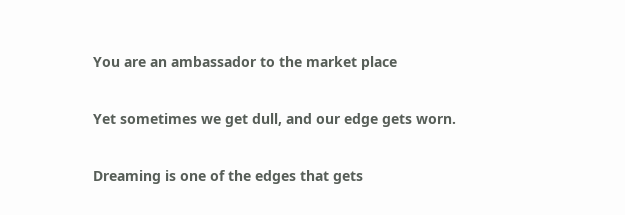You are an ambassador to the market place

Yet sometimes we get dull, and our edge gets worn.

Dreaming is one of the edges that gets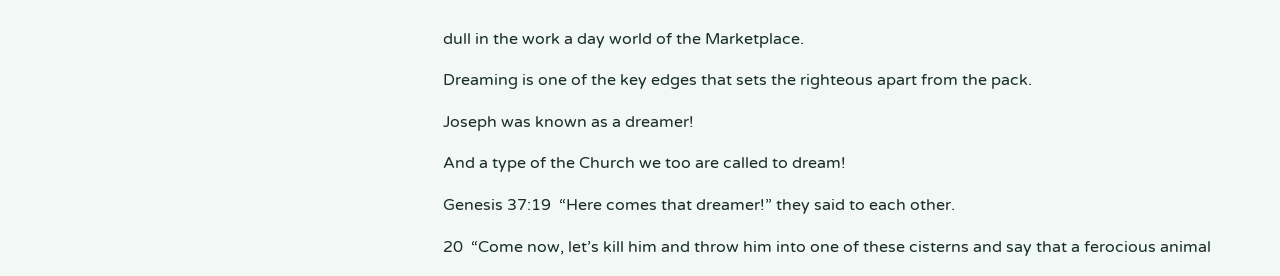dull in the work a day world of the Marketplace.

Dreaming is one of the key edges that sets the righteous apart from the pack.

Joseph was known as a dreamer!

And a type of the Church we too are called to dream!

Genesis 37:19  “Here comes that dreamer!” they said to each other.

20  “Come now, let’s kill him and throw him into one of these cisterns and say that a ferocious animal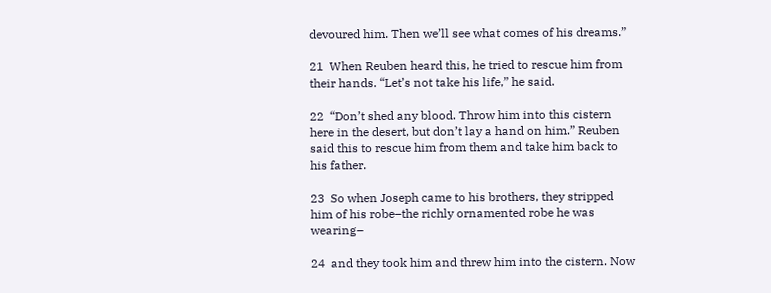devoured him. Then we’ll see what comes of his dreams.”

21  When Reuben heard this, he tried to rescue him from their hands. “Let’s not take his life,” he said.

22  “Don’t shed any blood. Throw him into this cistern here in the desert, but don’t lay a hand on him.” Reuben said this to rescue him from them and take him back to his father.

23  So when Joseph came to his brothers, they stripped him of his robe–the richly ornamented robe he was wearing–

24  and they took him and threw him into the cistern. Now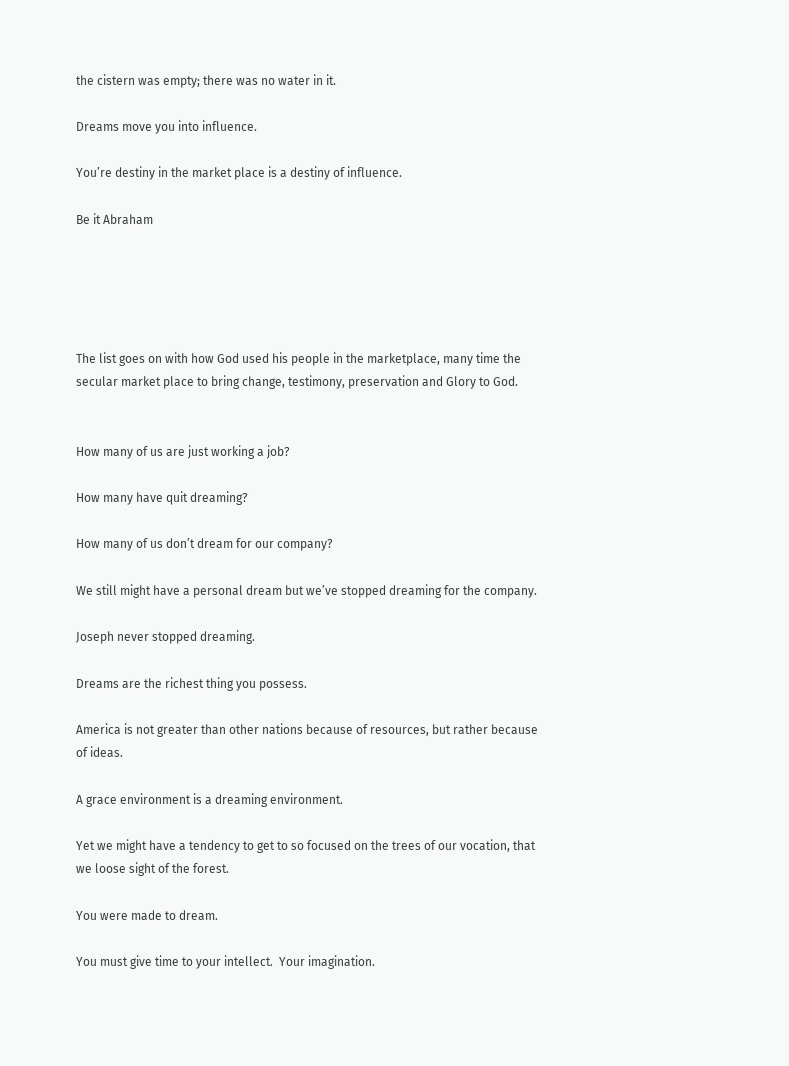the cistern was empty; there was no water in it.

Dreams move you into influence.

You’re destiny in the market place is a destiny of influence.

Be it Abraham





The list goes on with how God used his people in the marketplace, many time the secular market place to bring change, testimony, preservation and Glory to God.


How many of us are just working a job?

How many have quit dreaming?

How many of us don’t dream for our company?

We still might have a personal dream but we’ve stopped dreaming for the company.

Joseph never stopped dreaming.

Dreams are the richest thing you possess.

America is not greater than other nations because of resources, but rather because of ideas.

A grace environment is a dreaming environment.

Yet we might have a tendency to get to so focused on the trees of our vocation, that we loose sight of the forest.

You were made to dream.

You must give time to your intellect.  Your imagination.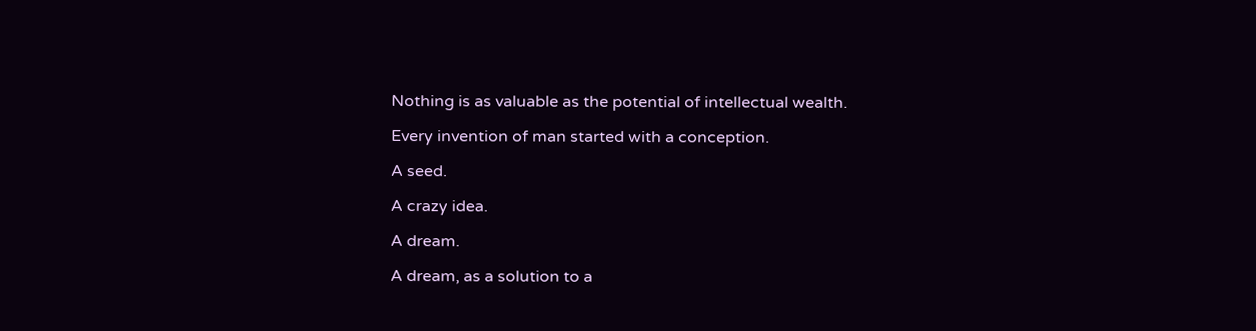Nothing is as valuable as the potential of intellectual wealth.

Every invention of man started with a conception.

A seed.

A crazy idea.

A dream.

A dream, as a solution to a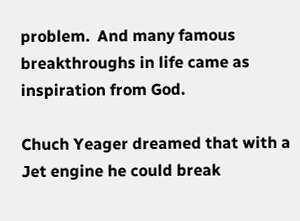problem.  And many famous breakthroughs in life came as inspiration from God.

Chuch Yeager dreamed that with a Jet engine he could break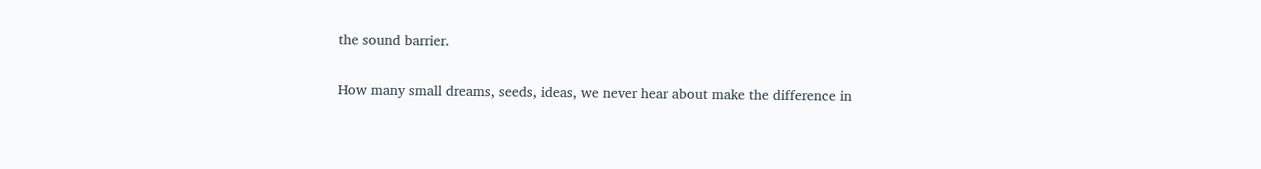the sound barrier.

How many small dreams, seeds, ideas, we never hear about make the difference in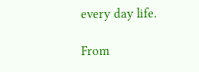every day life.

From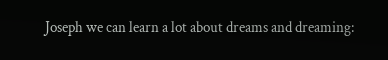Joseph we can learn a lot about dreams and dreaming: